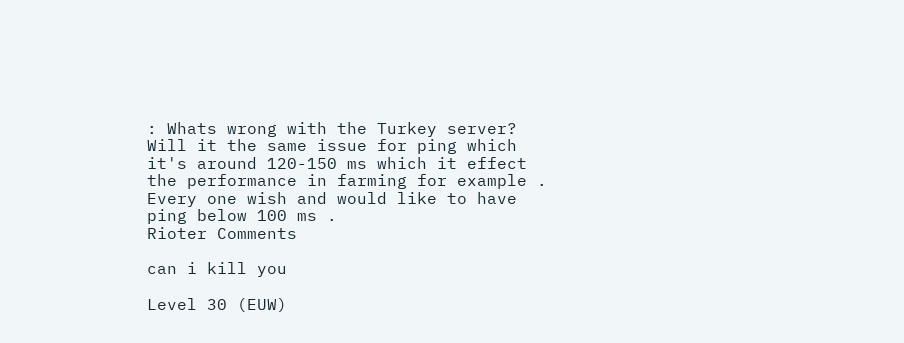: Whats wrong with the Turkey server?
Will it the same issue for ping which it's around 120-150 ms which it effect the performance in farming for example . Every one wish and would like to have ping below 100 ms .
Rioter Comments

can i kill you

Level 30 (EUW)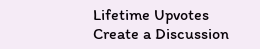Lifetime Upvotes
Create a Discussion